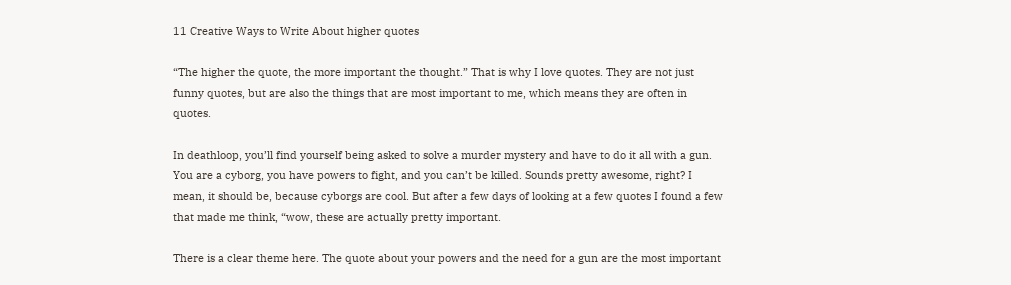11 Creative Ways to Write About higher quotes

“The higher the quote, the more important the thought.” That is why I love quotes. They are not just funny quotes, but are also the things that are most important to me, which means they are often in quotes.

In deathloop, you’ll find yourself being asked to solve a murder mystery and have to do it all with a gun. You are a cyborg, you have powers to fight, and you can’t be killed. Sounds pretty awesome, right? I mean, it should be, because cyborgs are cool. But after a few days of looking at a few quotes I found a few that made me think, “wow, these are actually pretty important.

There is a clear theme here. The quote about your powers and the need for a gun are the most important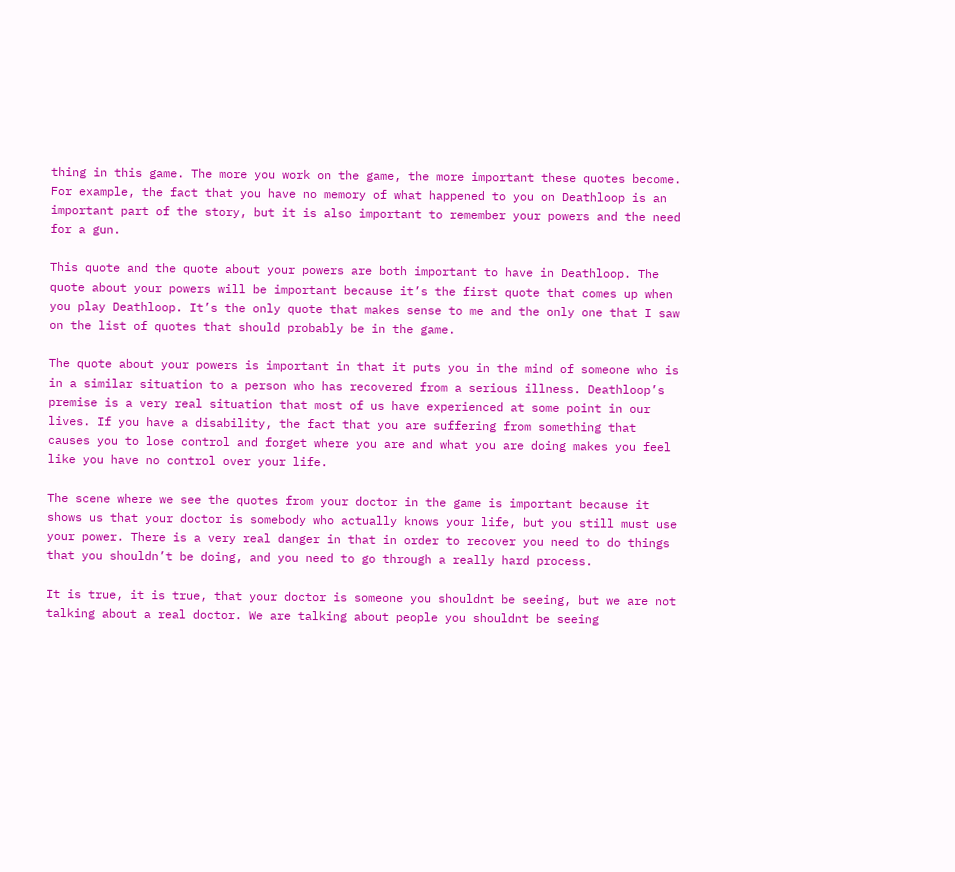thing in this game. The more you work on the game, the more important these quotes become. For example, the fact that you have no memory of what happened to you on Deathloop is an important part of the story, but it is also important to remember your powers and the need for a gun.

This quote and the quote about your powers are both important to have in Deathloop. The quote about your powers will be important because it’s the first quote that comes up when you play Deathloop. It’s the only quote that makes sense to me and the only one that I saw on the list of quotes that should probably be in the game.

The quote about your powers is important in that it puts you in the mind of someone who is in a similar situation to a person who has recovered from a serious illness. Deathloop’s premise is a very real situation that most of us have experienced at some point in our lives. If you have a disability, the fact that you are suffering from something that causes you to lose control and forget where you are and what you are doing makes you feel like you have no control over your life.

The scene where we see the quotes from your doctor in the game is important because it shows us that your doctor is somebody who actually knows your life, but you still must use your power. There is a very real danger in that in order to recover you need to do things that you shouldn’t be doing, and you need to go through a really hard process.

It is true, it is true, that your doctor is someone you shouldnt be seeing, but we are not talking about a real doctor. We are talking about people you shouldnt be seeing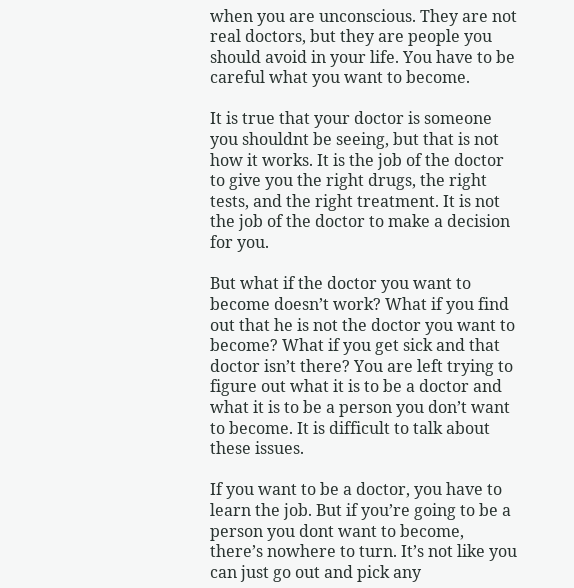when you are unconscious. They are not real doctors, but they are people you should avoid in your life. You have to be careful what you want to become.

It is true that your doctor is someone you shouldnt be seeing, but that is not how it works. It is the job of the doctor to give you the right drugs, the right tests, and the right treatment. It is not the job of the doctor to make a decision for you.

But what if the doctor you want to become doesn’t work? What if you find out that he is not the doctor you want to become? What if you get sick and that doctor isn’t there? You are left trying to figure out what it is to be a doctor and what it is to be a person you don’t want to become. It is difficult to talk about these issues.

If you want to be a doctor, you have to learn the job. But if you’re going to be a person you dont want to become, there’s nowhere to turn. It’s not like you can just go out and pick any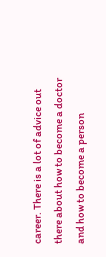career. There is a lot of advice out there about how to become a doctor and how to become a person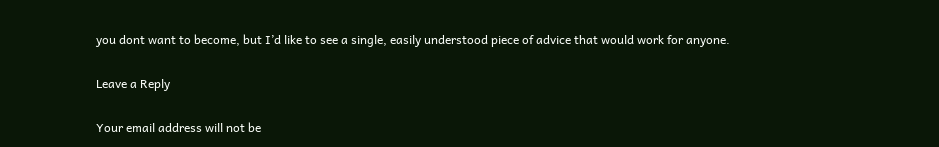you dont want to become, but I’d like to see a single, easily understood piece of advice that would work for anyone.

Leave a Reply

Your email address will not be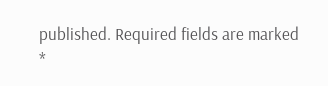published. Required fields are marked *